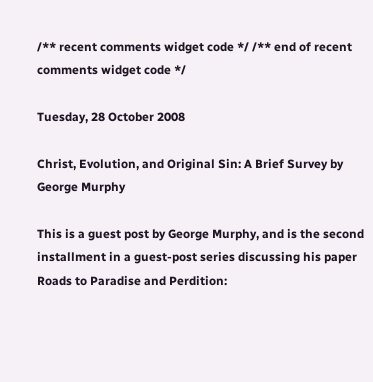/** recent comments widget code */ /** end of recent comments widget code */

Tuesday, 28 October 2008

Christ, Evolution, and Original Sin: A Brief Survey by George Murphy

This is a guest post by George Murphy, and is the second installment in a guest-post series discussing his paper Roads to Paradise and Perdition: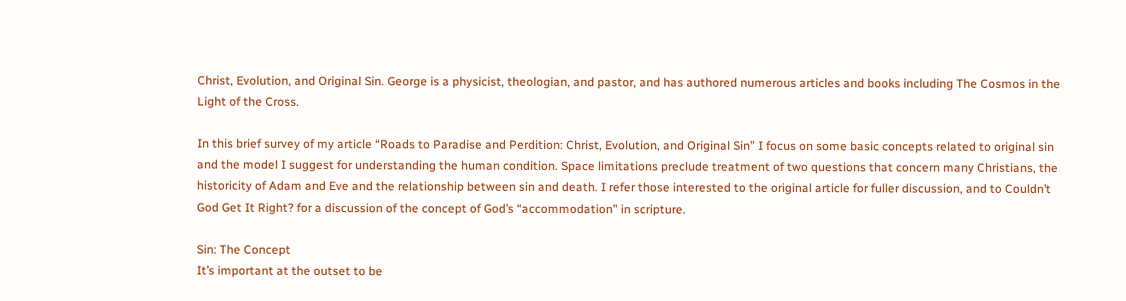Christ, Evolution, and Original Sin. George is a physicist, theologian, and pastor, and has authored numerous articles and books including The Cosmos in the Light of the Cross.

In this brief survey of my article “Roads to Paradise and Perdition: Christ, Evolution, and Original Sin” I focus on some basic concepts related to original sin and the model I suggest for understanding the human condition. Space limitations preclude treatment of two questions that concern many Christians, the historicity of Adam and Eve and the relationship between sin and death. I refer those interested to the original article for fuller discussion, and to Couldn’t God Get It Right? for a discussion of the concept of God’s “accommodation” in scripture.

Sin: The Concept
It’s important at the outset to be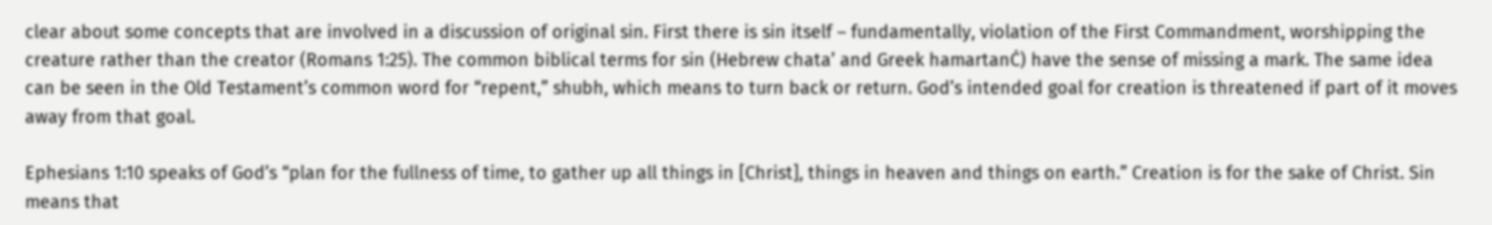clear about some concepts that are involved in a discussion of original sin. First there is sin itself – fundamentally, violation of the First Commandment, worshipping the creature rather than the creator (Romans 1:25). The common biblical terms for sin (Hebrew chata’ and Greek hamartanĊ) have the sense of missing a mark. The same idea can be seen in the Old Testament’s common word for “repent,” shubh, which means to turn back or return. God’s intended goal for creation is threatened if part of it moves away from that goal.

Ephesians 1:10 speaks of God’s “plan for the fullness of time, to gather up all things in [Christ], things in heaven and things on earth.” Creation is for the sake of Christ. Sin means that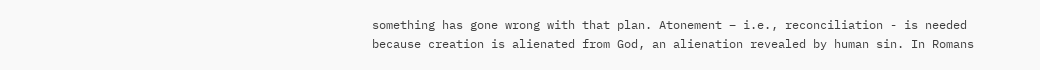something has gone wrong with that plan. Atonement – i.e., reconciliation - is needed because creation is alienated from God, an alienation revealed by human sin. In Romans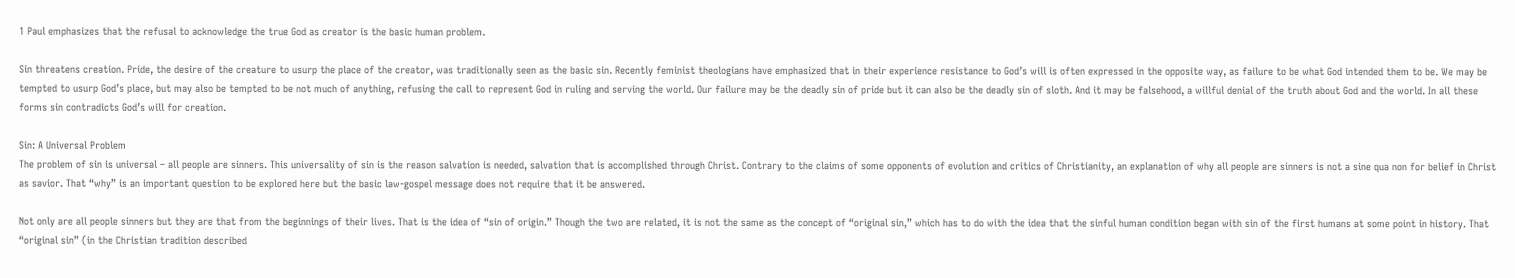1 Paul emphasizes that the refusal to acknowledge the true God as creator is the basic human problem.

Sin threatens creation. Pride, the desire of the creature to usurp the place of the creator, was traditionally seen as the basic sin. Recently feminist theologians have emphasized that in their experience resistance to God’s will is often expressed in the opposite way, as failure to be what God intended them to be. We may be tempted to usurp God’s place, but may also be tempted to be not much of anything, refusing the call to represent God in ruling and serving the world. Our failure may be the deadly sin of pride but it can also be the deadly sin of sloth. And it may be falsehood, a willful denial of the truth about God and the world. In all these forms sin contradicts God’s will for creation.

Sin: A Universal Problem
The problem of sin is universal – all people are sinners. This universality of sin is the reason salvation is needed, salvation that is accomplished through Christ. Contrary to the claims of some opponents of evolution and critics of Christianity, an explanation of why all people are sinners is not a sine qua non for belief in Christ as savior. That “why” is an important question to be explored here but the basic law-gospel message does not require that it be answered.

Not only are all people sinners but they are that from the beginnings of their lives. That is the idea of “sin of origin.” Though the two are related, it is not the same as the concept of “original sin,” which has to do with the idea that the sinful human condition began with sin of the first humans at some point in history. That “original sin” (in the Christian tradition described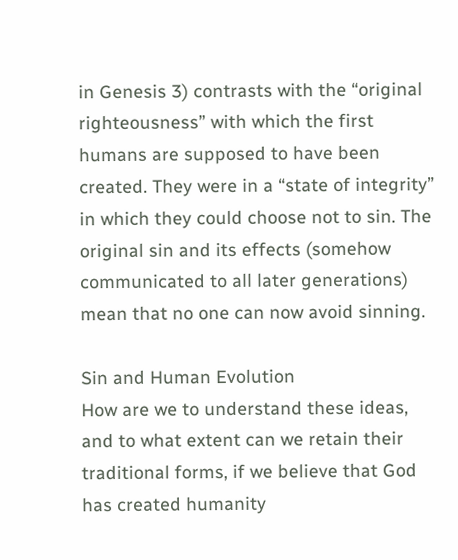in Genesis 3) contrasts with the “original righteousness” with which the first humans are supposed to have been created. They were in a “state of integrity” in which they could choose not to sin. The original sin and its effects (somehow communicated to all later generations) mean that no one can now avoid sinning.

Sin and Human Evolution
How are we to understand these ideas, and to what extent can we retain their traditional forms, if we believe that God has created humanity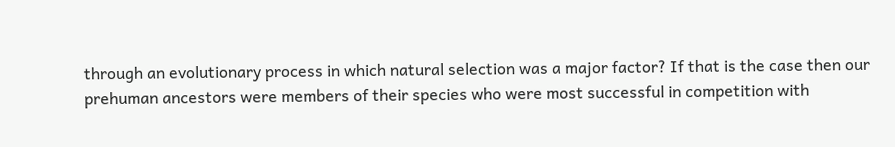through an evolutionary process in which natural selection was a major factor? If that is the case then our prehuman ancestors were members of their species who were most successful in competition with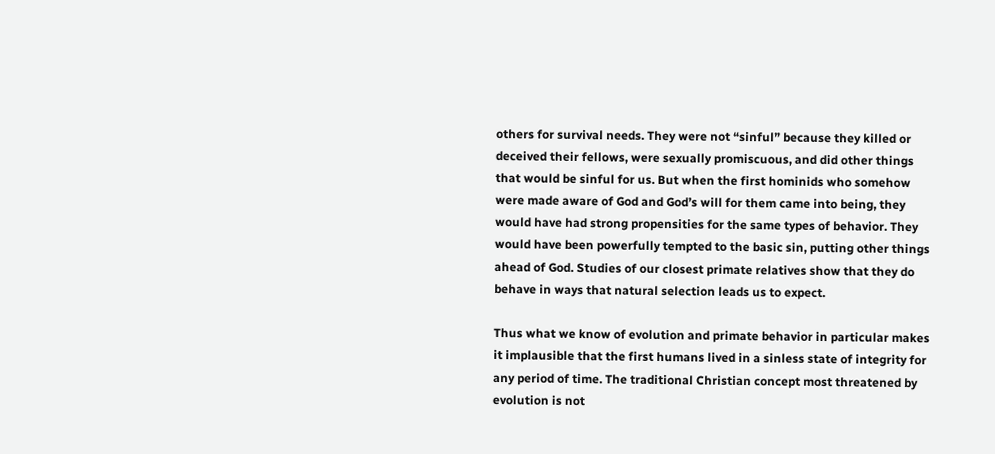others for survival needs. They were not “sinful” because they killed or deceived their fellows, were sexually promiscuous, and did other things that would be sinful for us. But when the first hominids who somehow were made aware of God and God’s will for them came into being, they would have had strong propensities for the same types of behavior. They would have been powerfully tempted to the basic sin, putting other things ahead of God. Studies of our closest primate relatives show that they do behave in ways that natural selection leads us to expect.

Thus what we know of evolution and primate behavior in particular makes it implausible that the first humans lived in a sinless state of integrity for any period of time. The traditional Christian concept most threatened by evolution is not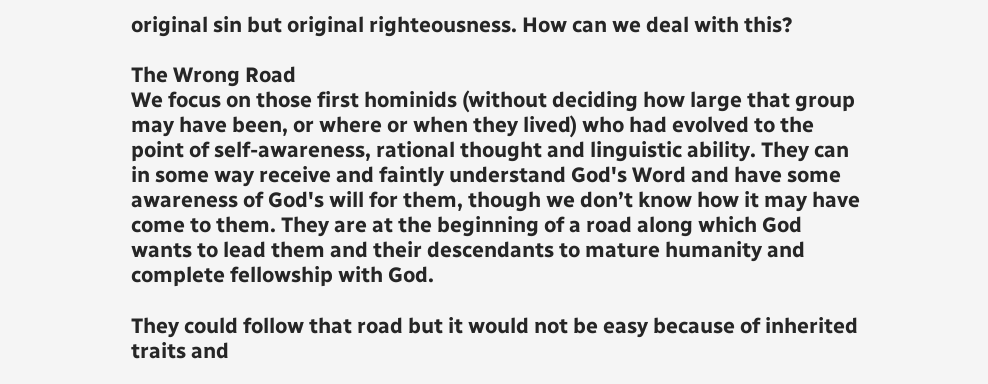original sin but original righteousness. How can we deal with this?

The Wrong Road
We focus on those first hominids (without deciding how large that group may have been, or where or when they lived) who had evolved to the point of self-awareness, rational thought and linguistic ability. They can in some way receive and faintly understand God's Word and have some awareness of God's will for them, though we don’t know how it may have come to them. They are at the beginning of a road along which God wants to lead them and their descendants to mature humanity and complete fellowship with God.

They could follow that road but it would not be easy because of inherited traits and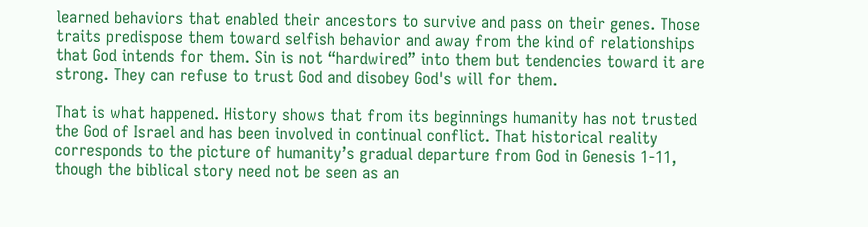learned behaviors that enabled their ancestors to survive and pass on their genes. Those traits predispose them toward selfish behavior and away from the kind of relationships that God intends for them. Sin is not “hardwired” into them but tendencies toward it are strong. They can refuse to trust God and disobey God's will for them.

That is what happened. History shows that from its beginnings humanity has not trusted the God of Israel and has been involved in continual conflict. That historical reality corresponds to the picture of humanity’s gradual departure from God in Genesis 1-11, though the biblical story need not be seen as an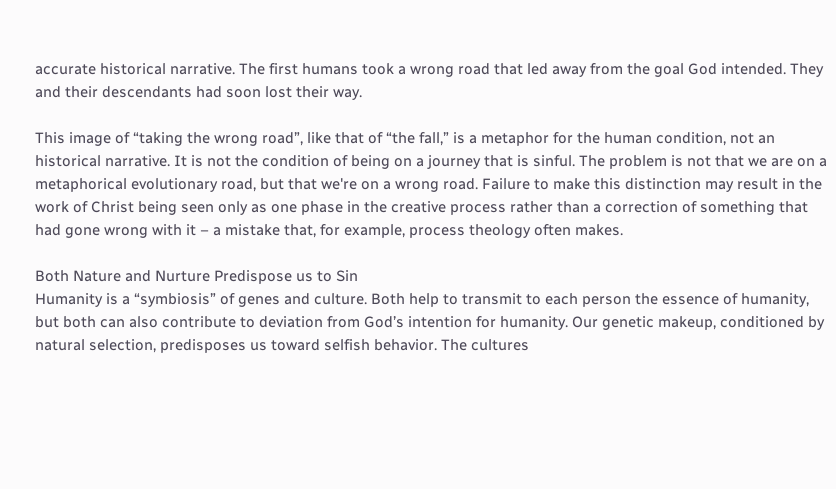accurate historical narrative. The first humans took a wrong road that led away from the goal God intended. They and their descendants had soon lost their way.

This image of “taking the wrong road”, like that of “the fall,” is a metaphor for the human condition, not an historical narrative. It is not the condition of being on a journey that is sinful. The problem is not that we are on a metaphorical evolutionary road, but that we're on a wrong road. Failure to make this distinction may result in the work of Christ being seen only as one phase in the creative process rather than a correction of something that had gone wrong with it – a mistake that, for example, process theology often makes.

Both Nature and Nurture Predispose us to Sin
Humanity is a “symbiosis” of genes and culture. Both help to transmit to each person the essence of humanity, but both can also contribute to deviation from God’s intention for humanity. Our genetic makeup, conditioned by natural selection, predisposes us toward selfish behavior. The cultures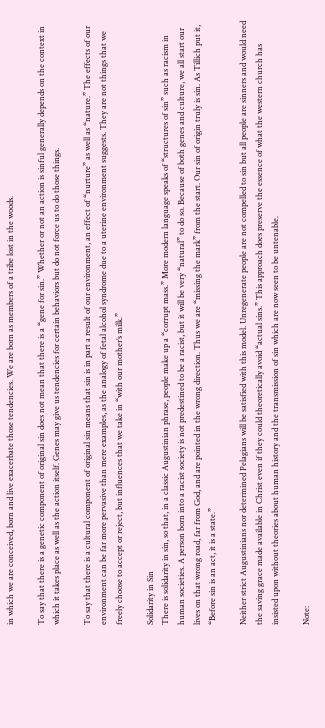in which we are conceived, born and live exacerbate those tendencies. We are born as members of a tribe lost in the woods.

To say that there is a genetic component of original sin does not mean that there is a “gene for sin.” Whether or not an action is sinful generally depends on the context in which it takes place as well as the action itself. Genes may give us tendencies for certain behaviors but do not force us to do those things.

To say that there is a cultural component of original sin means that sin is in part a result of our environment, an effect of “nurture” as well as “nature.” The effects of our environment can be far more pervasive than mere examples, as the analogy of fetal alcohol syndrome due to a uterine environment suggests. They are not things that we freely choose to accept or reject, but influences that we take in “with our mother’s milk.”

Solidarity in Sin
There is solidarity in sin, so that, in a classic Augustinian phrase, people make up a “corrupt mass.” More modern language speaks of “structures of sin” such as racism in human societies. A person born into a racist society is not predestined to be a racist, but it will be very “natural” to do so. Because of both genes and culture, we all start our lives on that wrong road, far from God, and are pointed in the wrong direction. Thus we are “missing the mark” from the start. Our sin of origin truly is sin. As Tillich put it, “Before sin is an act, it is a state.”

Neither strict Augustinians nor determined Pelagians will be satisfied with this model. Unregenerate people are not compelled to sin but all people are sinners and would need the saving grace made available in Christ even if they could theoretically avoid “actual sins.” This approach does preserve the essence of what the western church has insisted upon without theories about human history and the transmission of sin which are now seen to be untenable.

Note: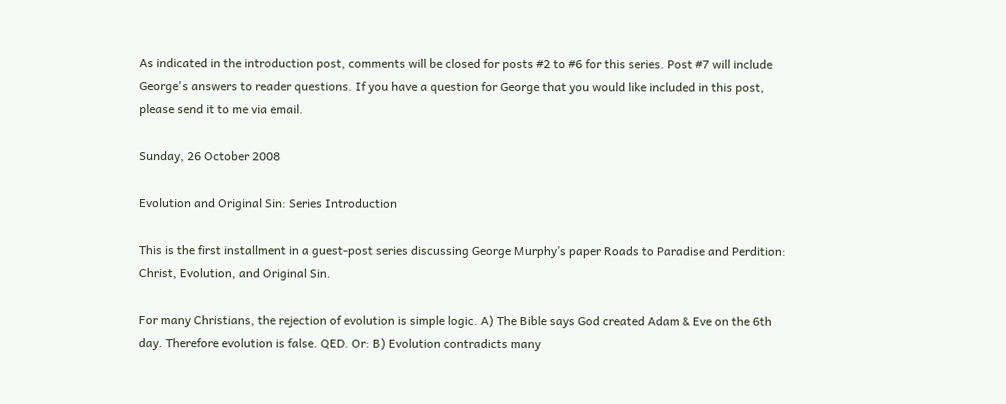As indicated in the introduction post, comments will be closed for posts #2 to #6 for this series. Post #7 will include George's answers to reader questions. If you have a question for George that you would like included in this post, please send it to me via email.

Sunday, 26 October 2008

Evolution and Original Sin: Series Introduction

This is the first installment in a guest-post series discussing George Murphy’s paper Roads to Paradise and Perdition: Christ, Evolution, and Original Sin.

For many Christians, the rejection of evolution is simple logic. A) The Bible says God created Adam & Eve on the 6th day. Therefore evolution is false. QED. Or: B) Evolution contradicts many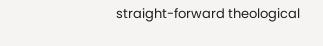straight-forward theological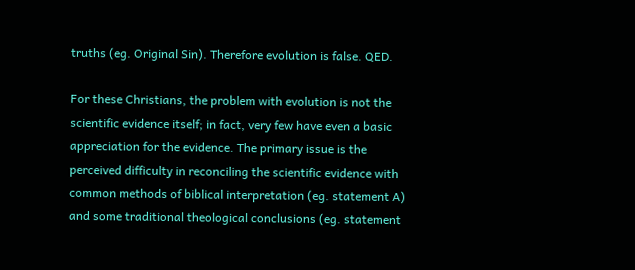truths (eg. Original Sin). Therefore evolution is false. QED.

For these Christians, the problem with evolution is not the scientific evidence itself; in fact, very few have even a basic appreciation for the evidence. The primary issue is the perceived difficulty in reconciling the scientific evidence with common methods of biblical interpretation (eg. statement A) and some traditional theological conclusions (eg. statement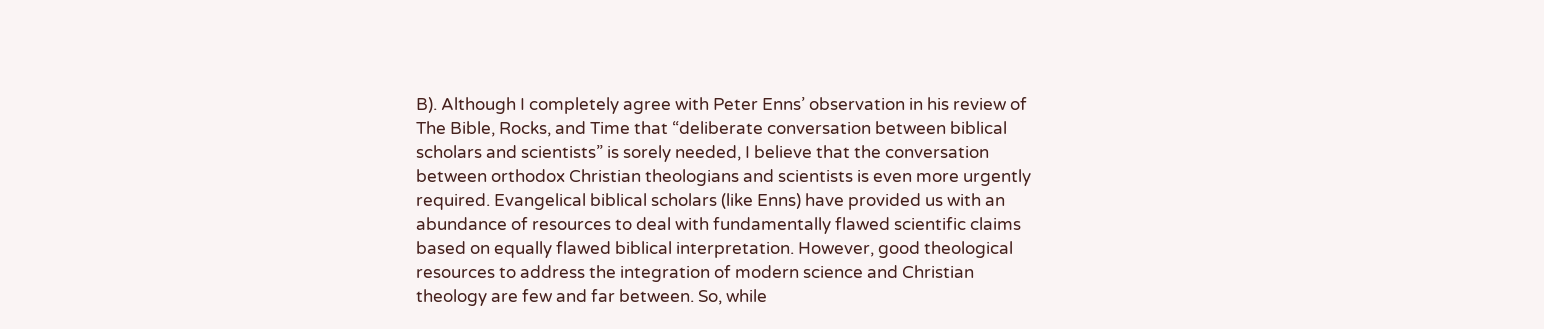B). Although I completely agree with Peter Enns’ observation in his review of The Bible, Rocks, and Time that “deliberate conversation between biblical scholars and scientists” is sorely needed, I believe that the conversation between orthodox Christian theologians and scientists is even more urgently required. Evangelical biblical scholars (like Enns) have provided us with an abundance of resources to deal with fundamentally flawed scientific claims based on equally flawed biblical interpretation. However, good theological resources to address the integration of modern science and Christian theology are few and far between. So, while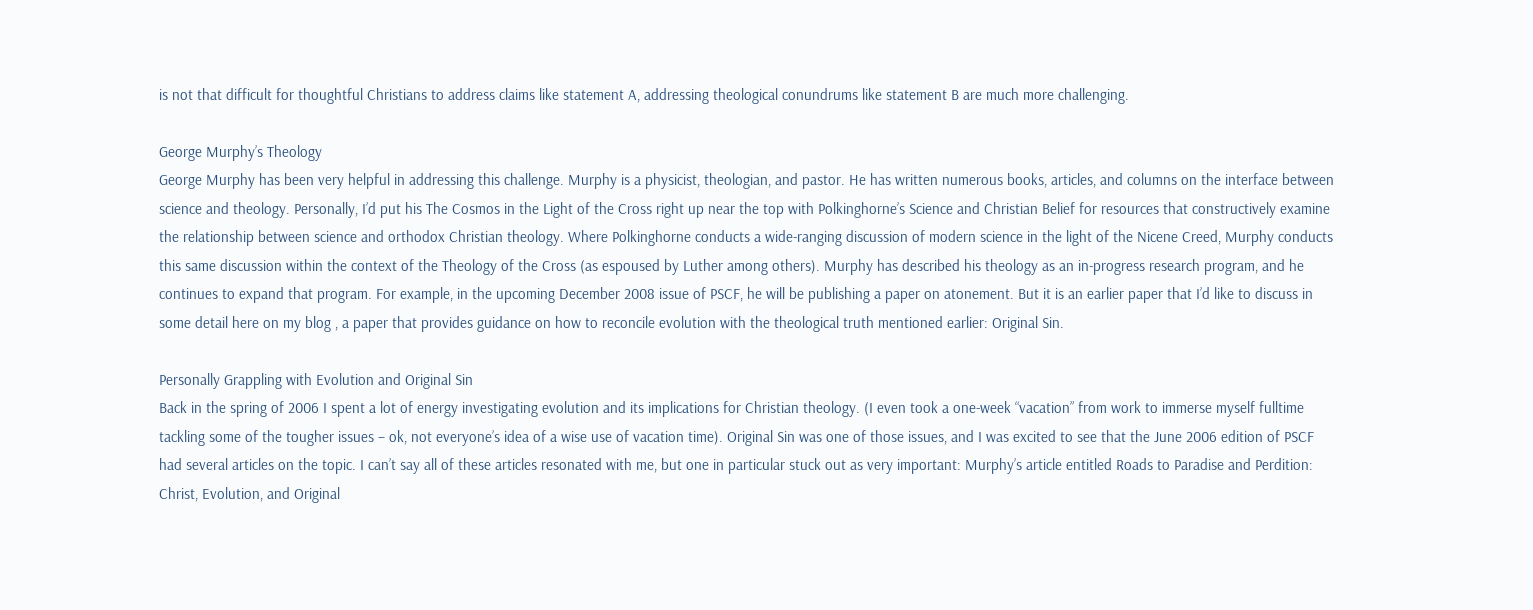is not that difficult for thoughtful Christians to address claims like statement A, addressing theological conundrums like statement B are much more challenging.

George Murphy’s Theology
George Murphy has been very helpful in addressing this challenge. Murphy is a physicist, theologian, and pastor. He has written numerous books, articles, and columns on the interface between science and theology. Personally, I’d put his The Cosmos in the Light of the Cross right up near the top with Polkinghorne’s Science and Christian Belief for resources that constructively examine the relationship between science and orthodox Christian theology. Where Polkinghorne conducts a wide-ranging discussion of modern science in the light of the Nicene Creed, Murphy conducts this same discussion within the context of the Theology of the Cross (as espoused by Luther among others). Murphy has described his theology as an in-progress research program, and he continues to expand that program. For example, in the upcoming December 2008 issue of PSCF, he will be publishing a paper on atonement. But it is an earlier paper that I’d like to discuss in some detail here on my blog , a paper that provides guidance on how to reconcile evolution with the theological truth mentioned earlier: Original Sin.

Personally Grappling with Evolution and Original Sin
Back in the spring of 2006 I spent a lot of energy investigating evolution and its implications for Christian theology. (I even took a one-week “vacation” from work to immerse myself fulltime tackling some of the tougher issues – ok, not everyone’s idea of a wise use of vacation time). Original Sin was one of those issues, and I was excited to see that the June 2006 edition of PSCF had several articles on the topic. I can’t say all of these articles resonated with me, but one in particular stuck out as very important: Murphy’s article entitled Roads to Paradise and Perdition: Christ, Evolution, and Original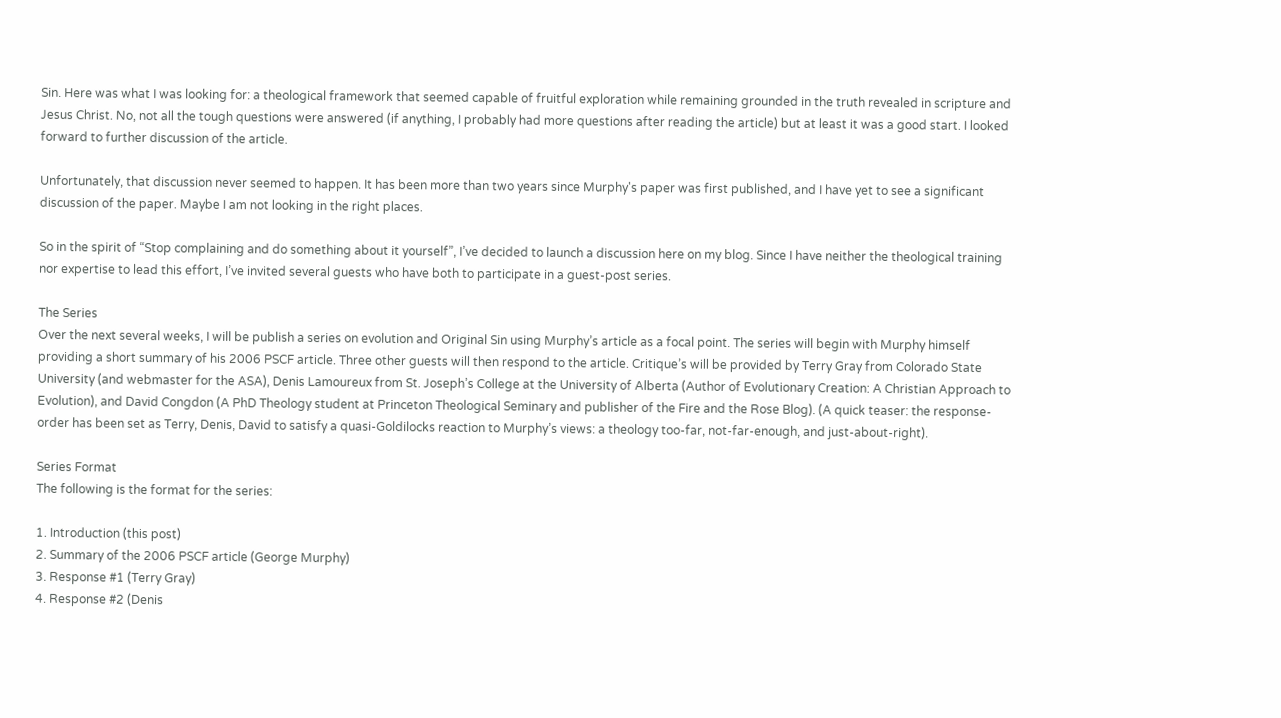Sin. Here was what I was looking for: a theological framework that seemed capable of fruitful exploration while remaining grounded in the truth revealed in scripture and Jesus Christ. No, not all the tough questions were answered (if anything, I probably had more questions after reading the article) but at least it was a good start. I looked forward to further discussion of the article.

Unfortunately, that discussion never seemed to happen. It has been more than two years since Murphy's paper was first published, and I have yet to see a significant discussion of the paper. Maybe I am not looking in the right places.

So in the spirit of “Stop complaining and do something about it yourself”, I’ve decided to launch a discussion here on my blog. Since I have neither the theological training nor expertise to lead this effort, I’ve invited several guests who have both to participate in a guest-post series.

The Series
Over the next several weeks, I will be publish a series on evolution and Original Sin using Murphy’s article as a focal point. The series will begin with Murphy himself providing a short summary of his 2006 PSCF article. Three other guests will then respond to the article. Critique’s will be provided by Terry Gray from Colorado State University (and webmaster for the ASA), Denis Lamoureux from St. Joseph’s College at the University of Alberta (Author of Evolutionary Creation: A Christian Approach to Evolution), and David Congdon (A PhD Theology student at Princeton Theological Seminary and publisher of the Fire and the Rose Blog). (A quick teaser: the response-order has been set as Terry, Denis, David to satisfy a quasi-Goldilocks reaction to Murphy’s views: a theology too-far, not-far-enough, and just-about-right).

Series Format
The following is the format for the series:

1. Introduction (this post)
2. Summary of the 2006 PSCF article (George Murphy)
3. Response #1 (Terry Gray)
4. Response #2 (Denis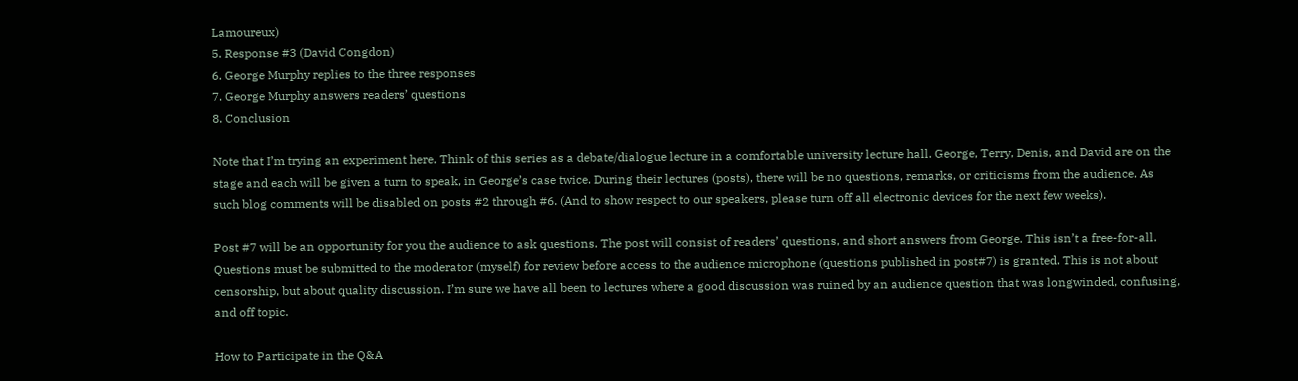Lamoureux)
5. Response #3 (David Congdon)
6. George Murphy replies to the three responses
7. George Murphy answers readers’ questions
8. Conclusion

Note that I’m trying an experiment here. Think of this series as a debate/dialogue lecture in a comfortable university lecture hall. George, Terry, Denis, and David are on the stage and each will be given a turn to speak, in George’s case twice. During their lectures (posts), there will be no questions, remarks, or criticisms from the audience. As such blog comments will be disabled on posts #2 through #6. (And to show respect to our speakers, please turn off all electronic devices for the next few weeks).

Post #7 will be an opportunity for you the audience to ask questions. The post will consist of readers’ questions, and short answers from George. This isn’t a free-for-all. Questions must be submitted to the moderator (myself) for review before access to the audience microphone (questions published in post#7) is granted. This is not about censorship, but about quality discussion. I’m sure we have all been to lectures where a good discussion was ruined by an audience question that was longwinded, confusing, and off topic.

How to Participate in the Q&A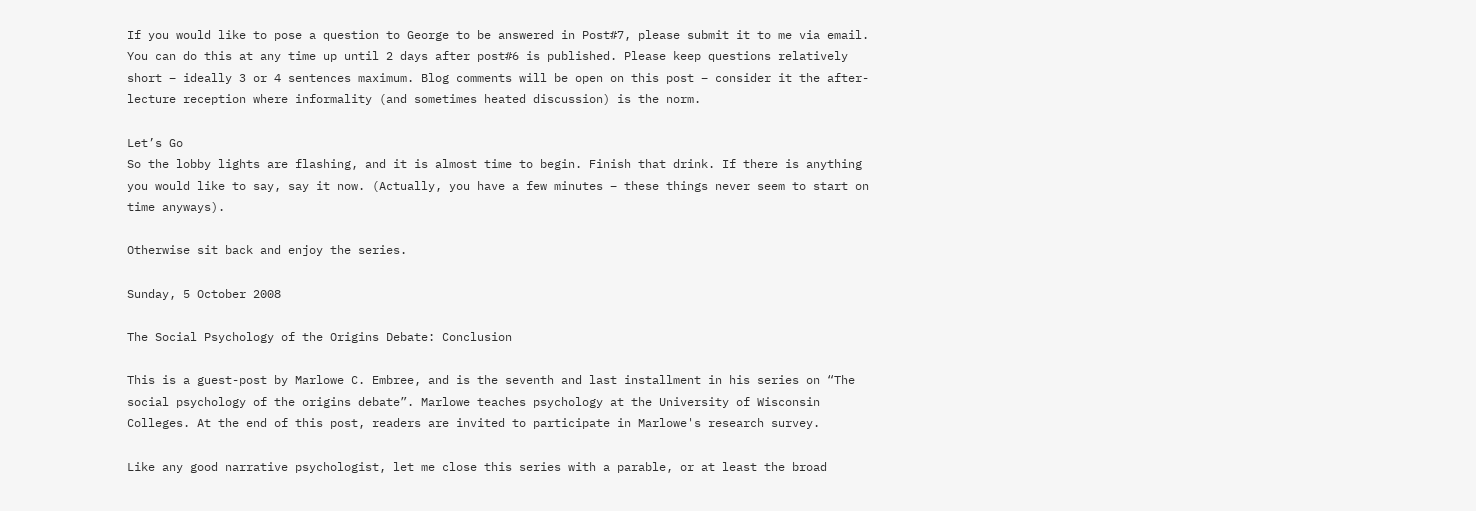If you would like to pose a question to George to be answered in Post#7, please submit it to me via email. You can do this at any time up until 2 days after post#6 is published. Please keep questions relatively short – ideally 3 or 4 sentences maximum. Blog comments will be open on this post – consider it the after-lecture reception where informality (and sometimes heated discussion) is the norm.

Let’s Go
So the lobby lights are flashing, and it is almost time to begin. Finish that drink. If there is anything you would like to say, say it now. (Actually, you have a few minutes – these things never seem to start on time anyways).

Otherwise sit back and enjoy the series.

Sunday, 5 October 2008

The Social Psychology of the Origins Debate: Conclusion

This is a guest-post by Marlowe C. Embree, and is the seventh and last installment in his series on “The social psychology of the origins debate”. Marlowe teaches psychology at the University of Wisconsin Colleges. At the end of this post, readers are invited to participate in Marlowe's research survey.

Like any good narrative psychologist, let me close this series with a parable, or at least the broad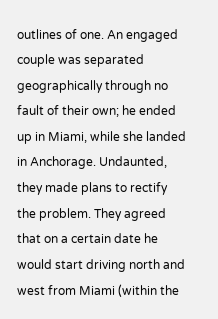outlines of one. An engaged couple was separated geographically through no fault of their own; he ended up in Miami, while she landed in Anchorage. Undaunted, they made plans to rectify the problem. They agreed that on a certain date he would start driving north and west from Miami (within the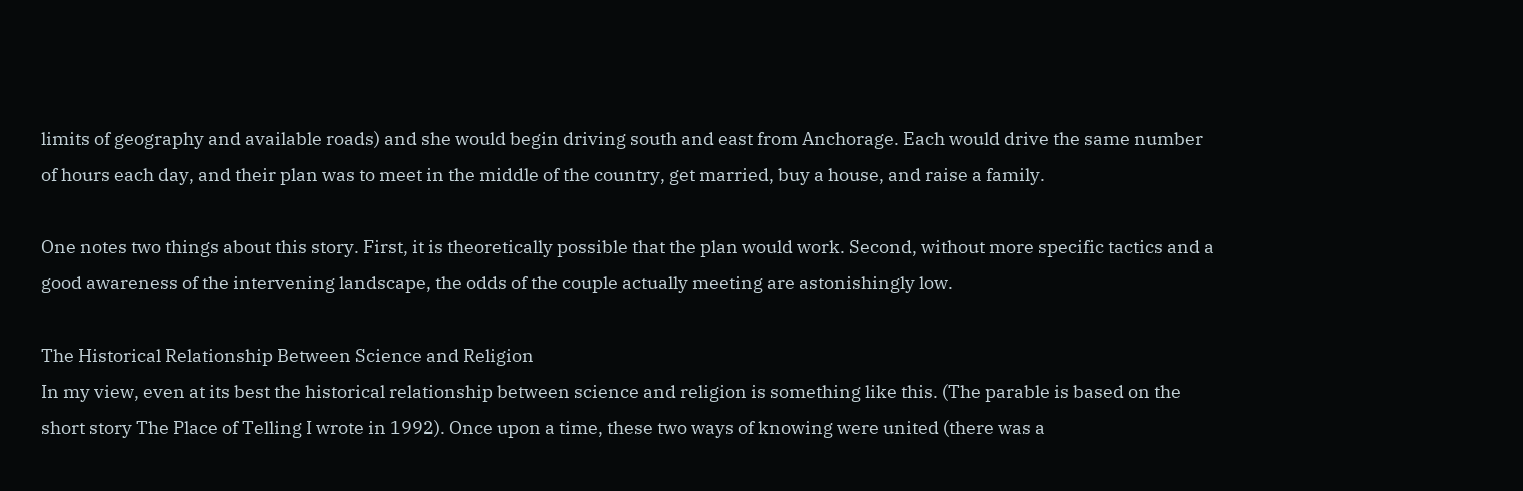limits of geography and available roads) and she would begin driving south and east from Anchorage. Each would drive the same number of hours each day, and their plan was to meet in the middle of the country, get married, buy a house, and raise a family.

One notes two things about this story. First, it is theoretically possible that the plan would work. Second, without more specific tactics and a good awareness of the intervening landscape, the odds of the couple actually meeting are astonishingly low.

The Historical Relationship Between Science and Religion
In my view, even at its best the historical relationship between science and religion is something like this. (The parable is based on the short story The Place of Telling I wrote in 1992). Once upon a time, these two ways of knowing were united (there was a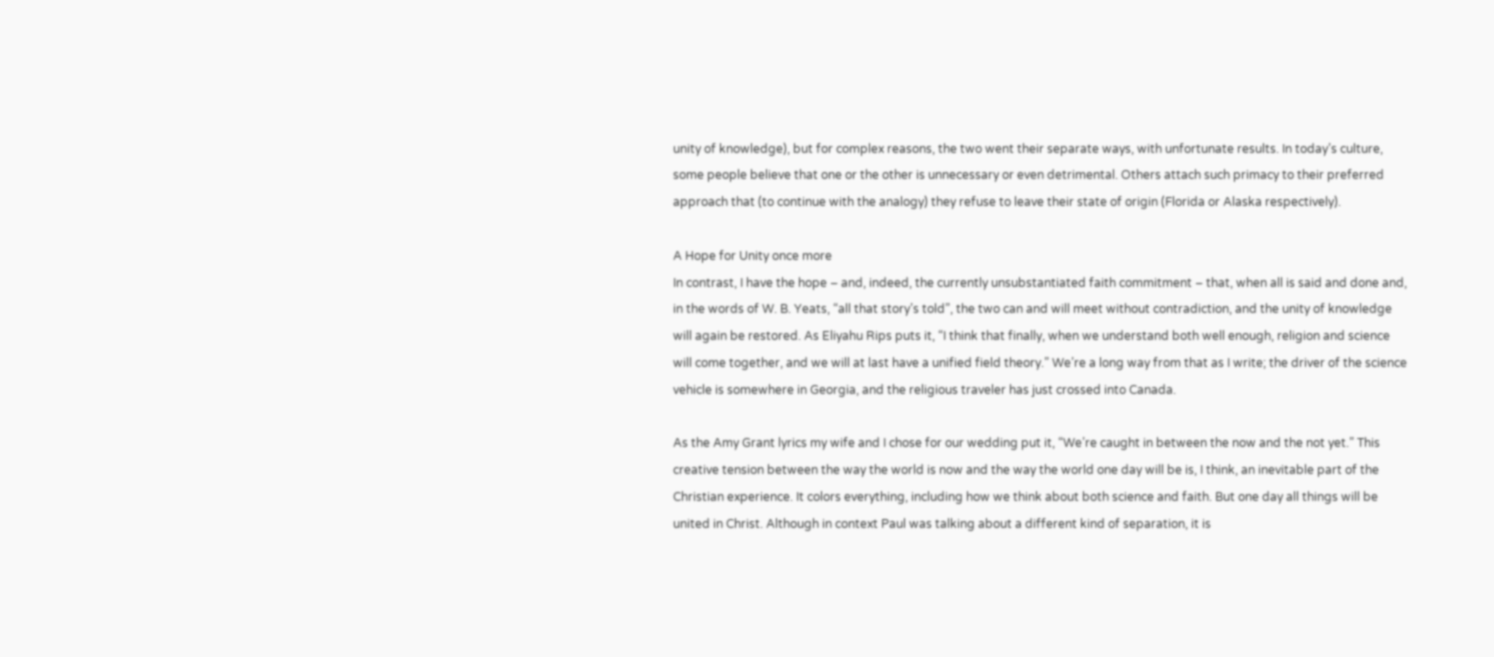unity of knowledge), but for complex reasons, the two went their separate ways, with unfortunate results. In today’s culture, some people believe that one or the other is unnecessary or even detrimental. Others attach such primacy to their preferred approach that (to continue with the analogy) they refuse to leave their state of origin (Florida or Alaska respectively).

A Hope for Unity once more
In contrast, I have the hope – and, indeed, the currently unsubstantiated faith commitment – that, when all is said and done and, in the words of W. B. Yeats, “all that story’s told”, the two can and will meet without contradiction, and the unity of knowledge will again be restored. As Eliyahu Rips puts it, “I think that finally, when we understand both well enough, religion and science will come together, and we will at last have a unified field theory.” We’re a long way from that as I write; the driver of the science vehicle is somewhere in Georgia, and the religious traveler has just crossed into Canada.

As the Amy Grant lyrics my wife and I chose for our wedding put it, “We’re caught in between the now and the not yet.” This creative tension between the way the world is now and the way the world one day will be is, I think, an inevitable part of the Christian experience. It colors everything, including how we think about both science and faith. But one day all things will be united in Christ. Although in context Paul was talking about a different kind of separation, it is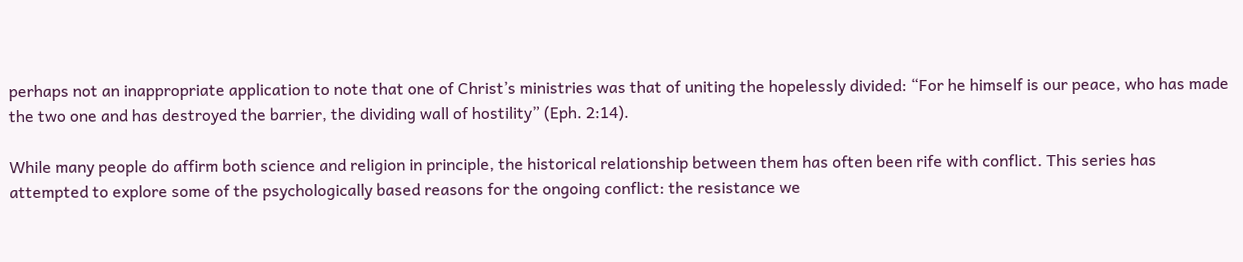perhaps not an inappropriate application to note that one of Christ’s ministries was that of uniting the hopelessly divided: “For he himself is our peace, who has made the two one and has destroyed the barrier, the dividing wall of hostility” (Eph. 2:14).

While many people do affirm both science and religion in principle, the historical relationship between them has often been rife with conflict. This series has attempted to explore some of the psychologically based reasons for the ongoing conflict: the resistance we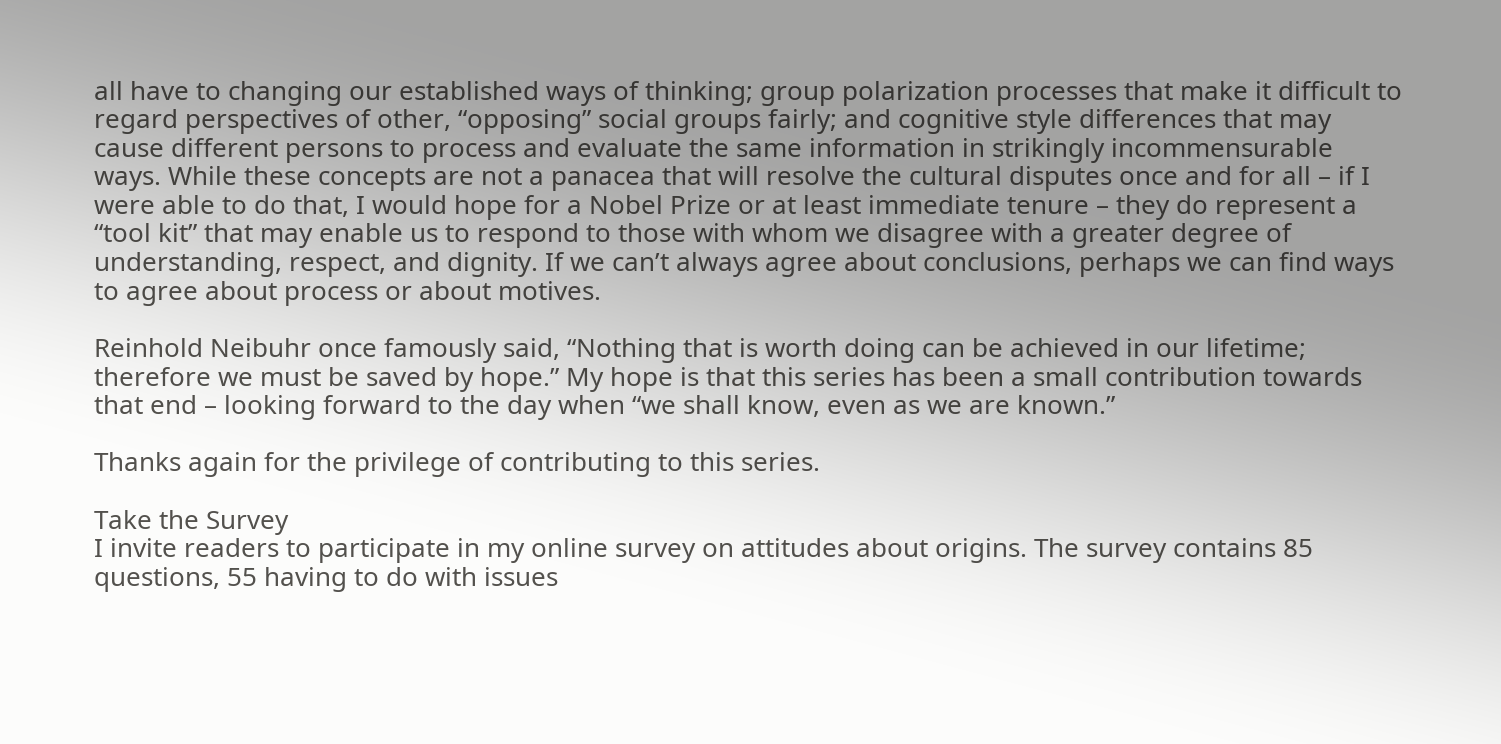all have to changing our established ways of thinking; group polarization processes that make it difficult to regard perspectives of other, “opposing” social groups fairly; and cognitive style differences that may cause different persons to process and evaluate the same information in strikingly incommensurable ways. While these concepts are not a panacea that will resolve the cultural disputes once and for all – if I were able to do that, I would hope for a Nobel Prize or at least immediate tenure – they do represent a “tool kit” that may enable us to respond to those with whom we disagree with a greater degree of understanding, respect, and dignity. If we can’t always agree about conclusions, perhaps we can find ways to agree about process or about motives.

Reinhold Neibuhr once famously said, “Nothing that is worth doing can be achieved in our lifetime; therefore we must be saved by hope.” My hope is that this series has been a small contribution towards that end – looking forward to the day when “we shall know, even as we are known.”

Thanks again for the privilege of contributing to this series.

Take the Survey
I invite readers to participate in my online survey on attitudes about origins. The survey contains 85 questions, 55 having to do with issues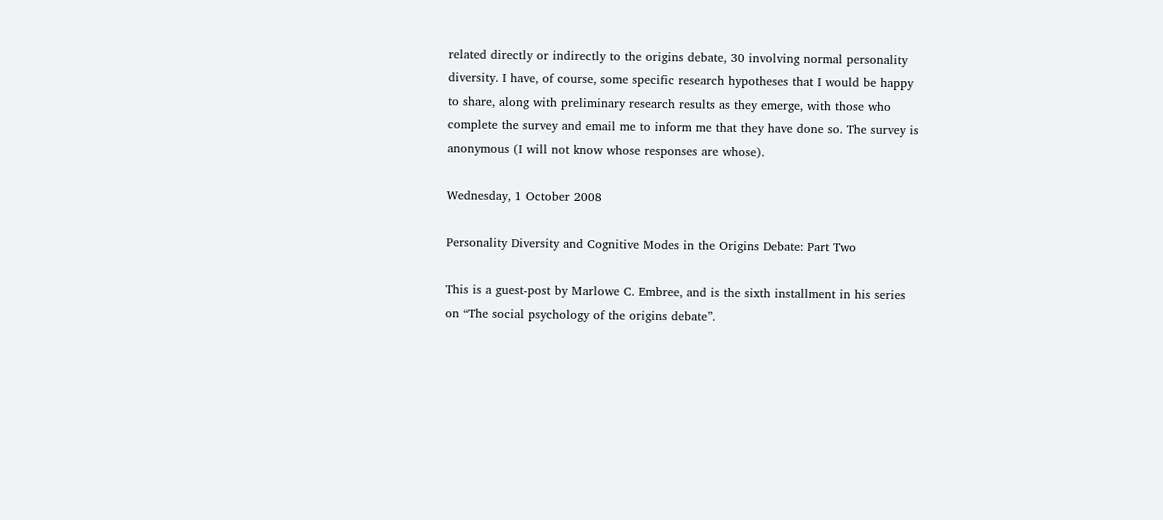related directly or indirectly to the origins debate, 30 involving normal personality diversity. I have, of course, some specific research hypotheses that I would be happy to share, along with preliminary research results as they emerge, with those who complete the survey and email me to inform me that they have done so. The survey is anonymous (I will not know whose responses are whose).

Wednesday, 1 October 2008

Personality Diversity and Cognitive Modes in the Origins Debate: Part Two

This is a guest-post by Marlowe C. Embree, and is the sixth installment in his series on “The social psychology of the origins debate”.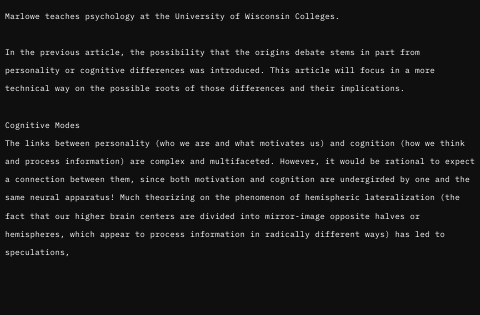Marlowe teaches psychology at the University of Wisconsin Colleges.

In the previous article, the possibility that the origins debate stems in part from personality or cognitive differences was introduced. This article will focus in a more technical way on the possible roots of those differences and their implications.

Cognitive Modes
The links between personality (who we are and what motivates us) and cognition (how we think and process information) are complex and multifaceted. However, it would be rational to expect a connection between them, since both motivation and cognition are undergirded by one and the same neural apparatus! Much theorizing on the phenomenon of hemispheric lateralization (the fact that our higher brain centers are divided into mirror-image opposite halves or hemispheres, which appear to process information in radically different ways) has led to speculations,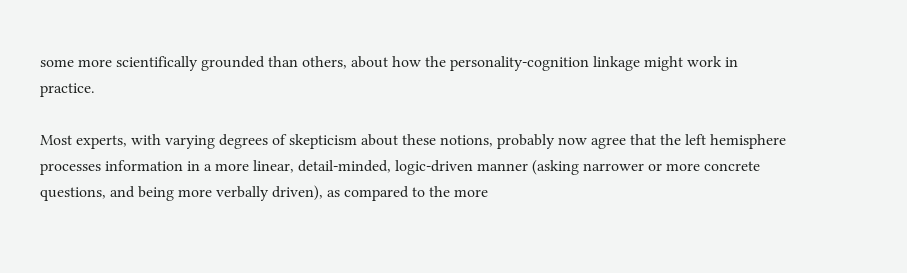some more scientifically grounded than others, about how the personality-cognition linkage might work in practice.

Most experts, with varying degrees of skepticism about these notions, probably now agree that the left hemisphere processes information in a more linear, detail-minded, logic-driven manner (asking narrower or more concrete questions, and being more verbally driven), as compared to the more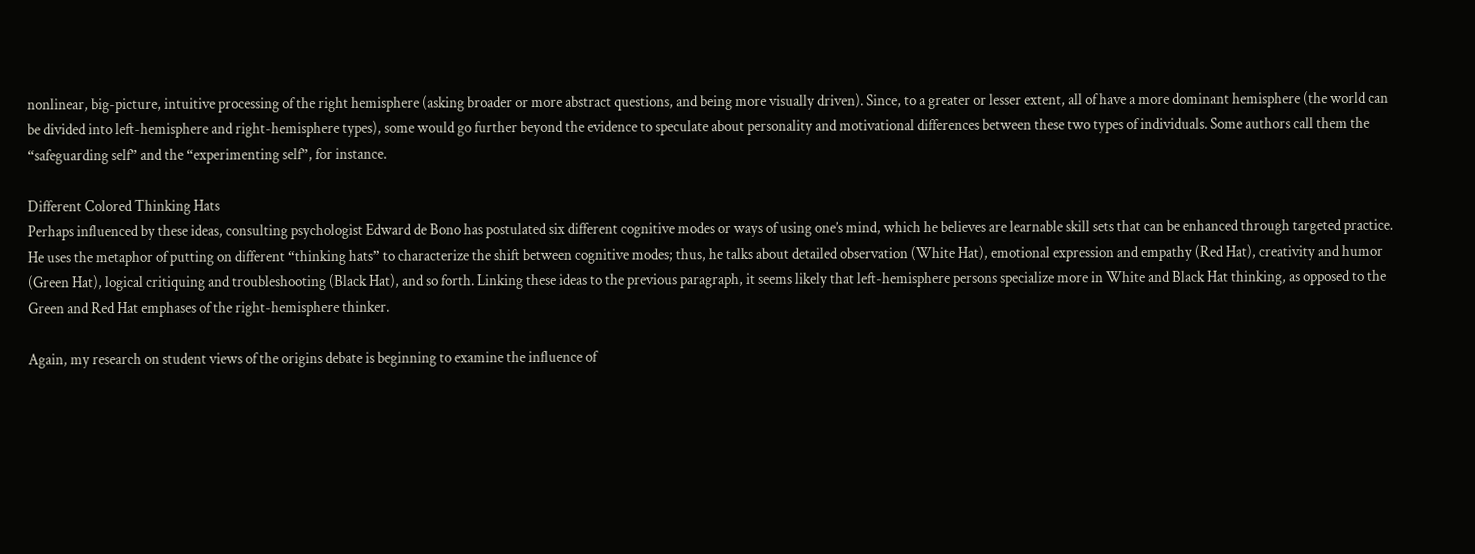nonlinear, big-picture, intuitive processing of the right hemisphere (asking broader or more abstract questions, and being more visually driven). Since, to a greater or lesser extent, all of have a more dominant hemisphere (the world can be divided into left-hemisphere and right-hemisphere types), some would go further beyond the evidence to speculate about personality and motivational differences between these two types of individuals. Some authors call them the “safeguarding self” and the “experimenting self”, for instance.

Different Colored Thinking Hats
Perhaps influenced by these ideas, consulting psychologist Edward de Bono has postulated six different cognitive modes or ways of using one’s mind, which he believes are learnable skill sets that can be enhanced through targeted practice. He uses the metaphor of putting on different “thinking hats” to characterize the shift between cognitive modes; thus, he talks about detailed observation (White Hat), emotional expression and empathy (Red Hat), creativity and humor (Green Hat), logical critiquing and troubleshooting (Black Hat), and so forth. Linking these ideas to the previous paragraph, it seems likely that left-hemisphere persons specialize more in White and Black Hat thinking, as opposed to the Green and Red Hat emphases of the right-hemisphere thinker.

Again, my research on student views of the origins debate is beginning to examine the influence of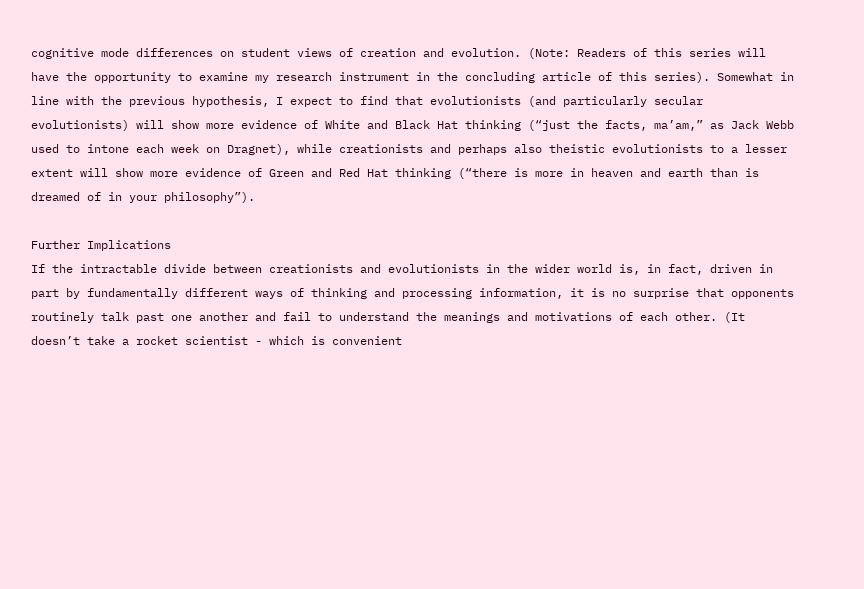cognitive mode differences on student views of creation and evolution. (Note: Readers of this series will have the opportunity to examine my research instrument in the concluding article of this series). Somewhat in line with the previous hypothesis, I expect to find that evolutionists (and particularly secular evolutionists) will show more evidence of White and Black Hat thinking (“just the facts, ma’am,” as Jack Webb used to intone each week on Dragnet), while creationists and perhaps also theistic evolutionists to a lesser extent will show more evidence of Green and Red Hat thinking (“there is more in heaven and earth than is dreamed of in your philosophy”).

Further Implications
If the intractable divide between creationists and evolutionists in the wider world is, in fact, driven in part by fundamentally different ways of thinking and processing information, it is no surprise that opponents routinely talk past one another and fail to understand the meanings and motivations of each other. (It doesn’t take a rocket scientist - which is convenient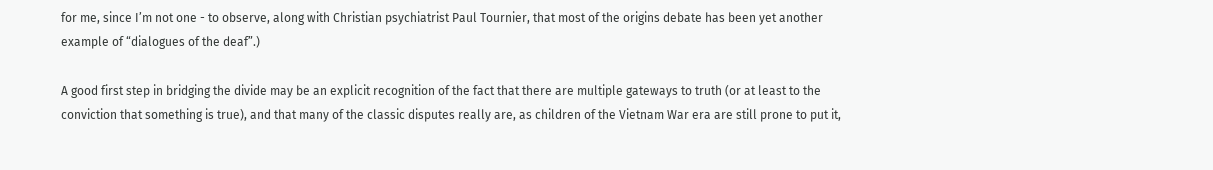for me, since I’m not one - to observe, along with Christian psychiatrist Paul Tournier, that most of the origins debate has been yet another example of “dialogues of the deaf”.)

A good first step in bridging the divide may be an explicit recognition of the fact that there are multiple gateways to truth (or at least to the conviction that something is true), and that many of the classic disputes really are, as children of the Vietnam War era are still prone to put it,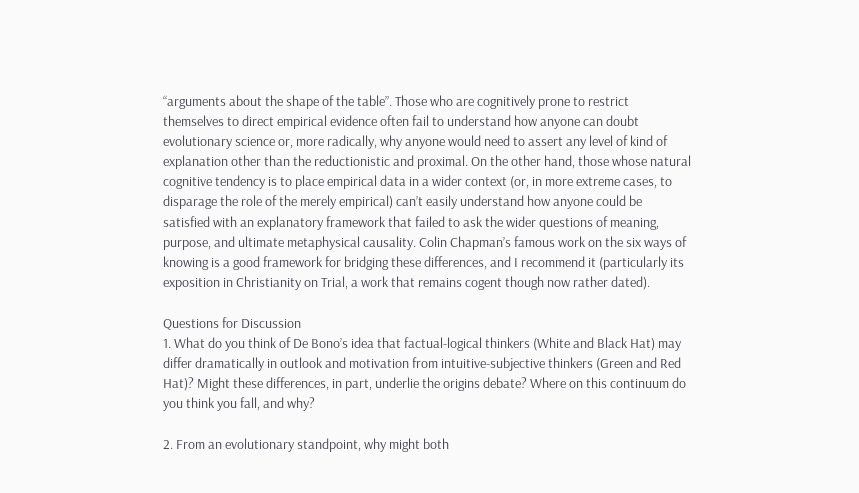“arguments about the shape of the table”. Those who are cognitively prone to restrict themselves to direct empirical evidence often fail to understand how anyone can doubt evolutionary science or, more radically, why anyone would need to assert any level of kind of explanation other than the reductionistic and proximal. On the other hand, those whose natural cognitive tendency is to place empirical data in a wider context (or, in more extreme cases, to disparage the role of the merely empirical) can’t easily understand how anyone could be satisfied with an explanatory framework that failed to ask the wider questions of meaning, purpose, and ultimate metaphysical causality. Colin Chapman’s famous work on the six ways of knowing is a good framework for bridging these differences, and I recommend it (particularly its exposition in Christianity on Trial, a work that remains cogent though now rather dated).

Questions for Discussion
1. What do you think of De Bono’s idea that factual-logical thinkers (White and Black Hat) may differ dramatically in outlook and motivation from intuitive-subjective thinkers (Green and Red Hat)? Might these differences, in part, underlie the origins debate? Where on this continuum do you think you fall, and why?

2. From an evolutionary standpoint, why might both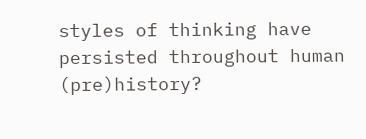styles of thinking have persisted throughout human (pre)history?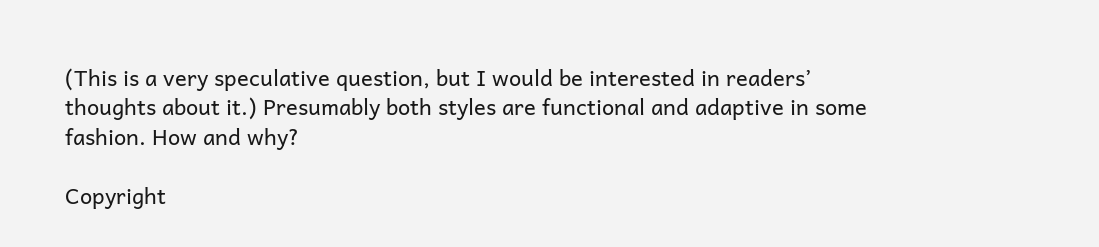(This is a very speculative question, but I would be interested in readers’ thoughts about it.) Presumably both styles are functional and adaptive in some fashion. How and why?

Copyright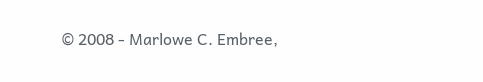© 2008 - Marlowe C. Embree,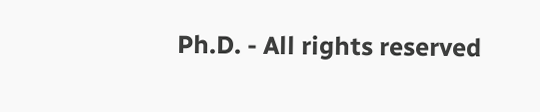Ph.D. - All rights reserved